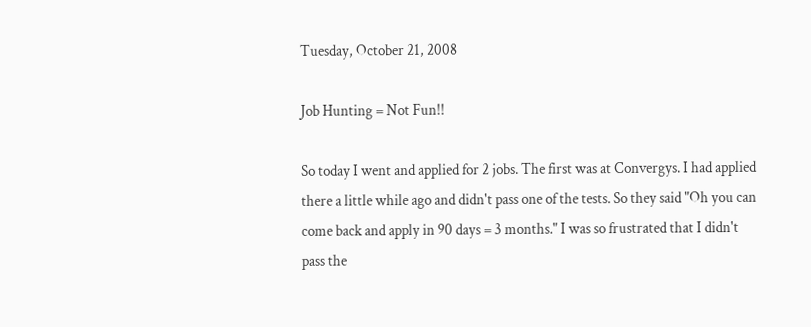Tuesday, October 21, 2008

Job Hunting = Not Fun!!

So today I went and applied for 2 jobs. The first was at Convergys. I had applied there a little while ago and didn't pass one of the tests. So they said "Oh you can come back and apply in 90 days = 3 months." I was so frustrated that I didn't pass the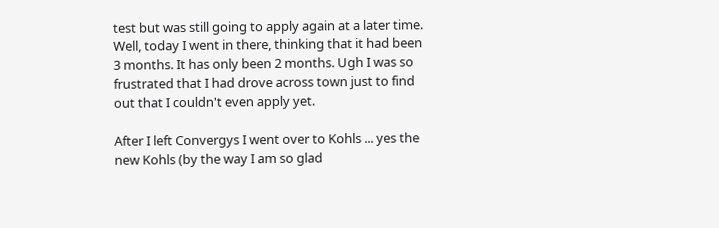test but was still going to apply again at a later time. Well, today I went in there, thinking that it had been 3 months. It has only been 2 months. Ugh I was so frustrated that I had drove across town just to find out that I couldn't even apply yet.

After I left Convergys I went over to Kohls ... yes the new Kohls (by the way I am so glad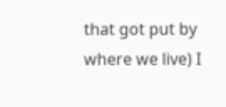that got put by where we live) I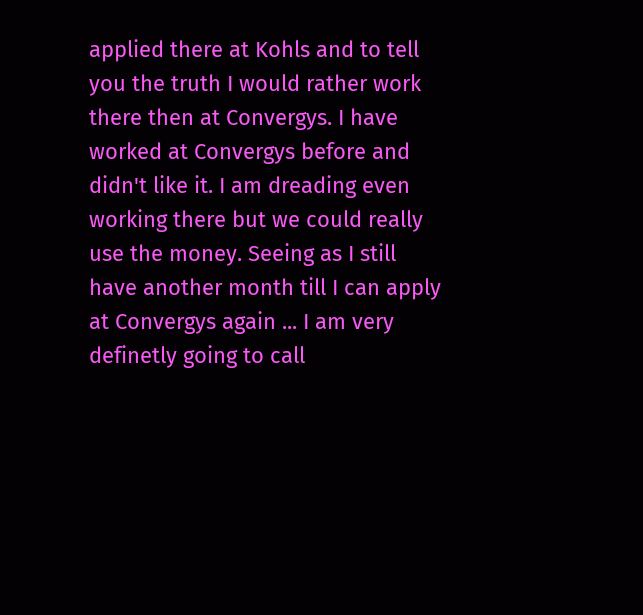applied there at Kohls and to tell you the truth I would rather work there then at Convergys. I have worked at Convergys before and didn't like it. I am dreading even working there but we could really use the money. Seeing as I still have another month till I can apply at Convergys again ... I am very definetly going to call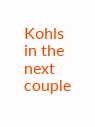Kohls in the next couple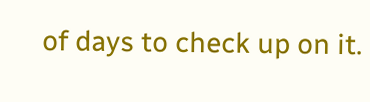of days to check up on it.